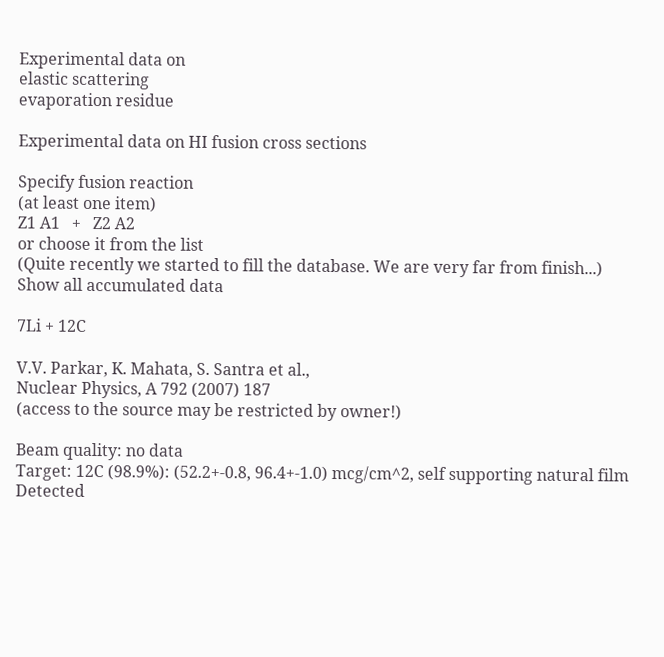Experimental data on
elastic scattering
evaporation residue

Experimental data on HI fusion cross sections

Specify fusion reaction
(at least one item)
Z1 A1   +   Z2 A2
or choose it from the list
(Quite recently we started to fill the database. We are very far from finish...)
Show all accumulated data

7Li + 12C

V.V. Parkar, K. Mahata, S. Santra et al.,
Nuclear Physics, A 792 (2007) 187
(access to the source may be restricted by owner!)

Beam quality: no data
Target: 12C (98.9%): (52.2+-0.8, 96.4+-1.0) mcg/cm^2, self supporting natural film
Detected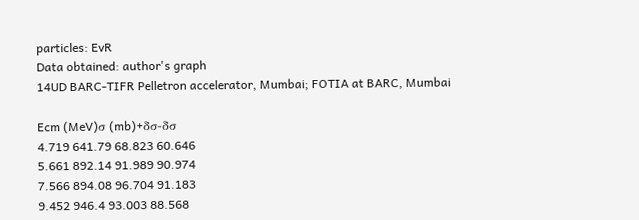particles: EvR
Data obtained: author's graph
14UD BARC-TIFR Pelletron accelerator, Mumbai; FOTIA at BARC, Mumbai

Ecm (MeV)σ (mb)+δσ-δσ
4.719 641.79 68.823 60.646
5.661 892.14 91.989 90.974
7.566 894.08 96.704 91.183
9.452 946.4 93.003 88.568